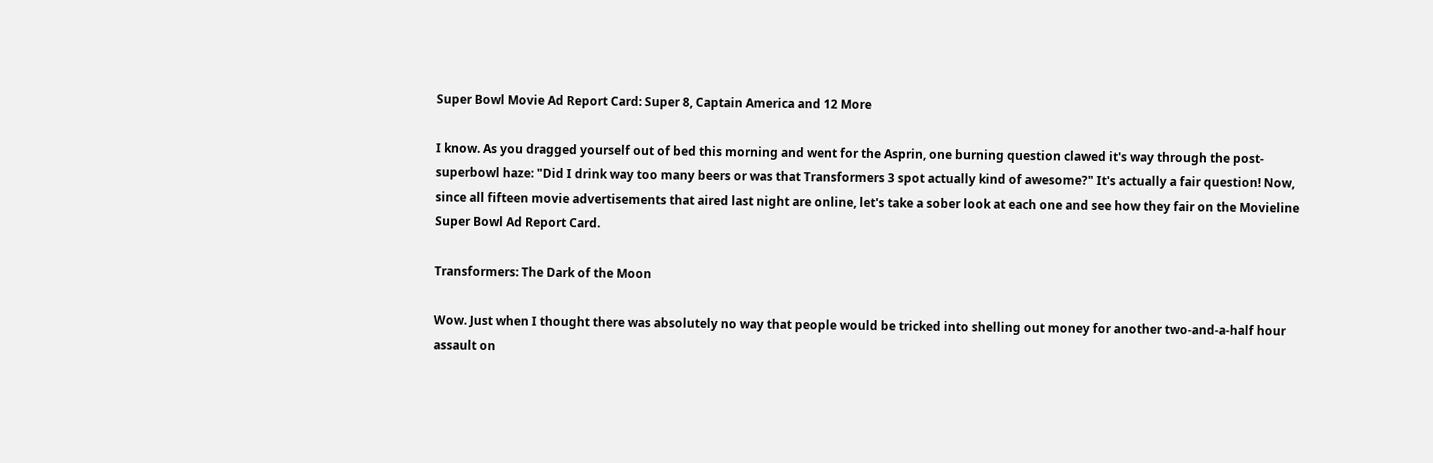Super Bowl Movie Ad Report Card: Super 8, Captain America and 12 More

I know. As you dragged yourself out of bed this morning and went for the Asprin, one burning question clawed it's way through the post-superbowl haze: "Did I drink way too many beers or was that Transformers 3 spot actually kind of awesome?" It's actually a fair question! Now, since all fifteen movie advertisements that aired last night are online, let's take a sober look at each one and see how they fair on the Movieline Super Bowl Ad Report Card.

Transformers: The Dark of the Moon

Wow. Just when I thought there was absolutely no way that people would be tricked into shelling out money for another two-and-a-half hour assault on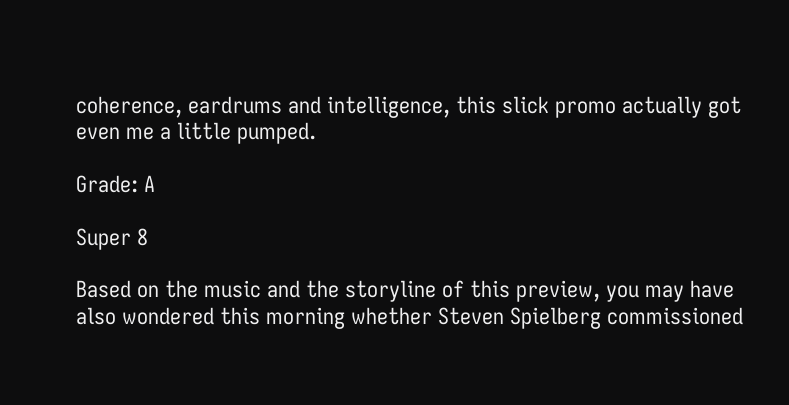coherence, eardrums and intelligence, this slick promo actually got even me a little pumped.

Grade: A

Super 8

Based on the music and the storyline of this preview, you may have also wondered this morning whether Steven Spielberg commissioned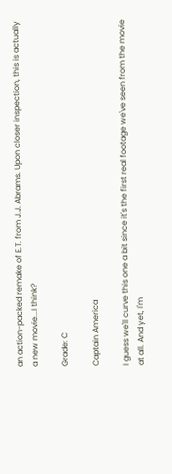an action-packed remake of E.T. from J.J. Abrams. Upon closer inspection, this is actually a new movie...I think?

Grade: C

Captain America

I guess we'll curve this one a bit since it's the first real footage we've seen from the movie at all. And yet, I'm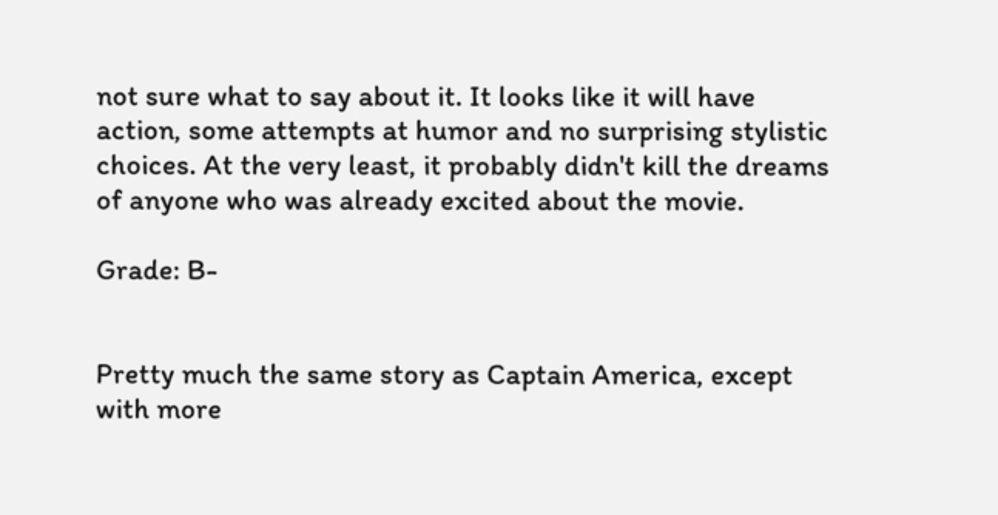not sure what to say about it. It looks like it will have action, some attempts at humor and no surprising stylistic choices. At the very least, it probably didn't kill the dreams of anyone who was already excited about the movie.

Grade: B-


Pretty much the same story as Captain America, except with more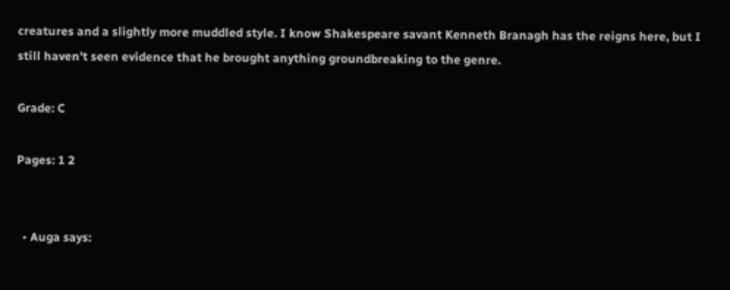creatures and a slightly more muddled style. I know Shakespeare savant Kenneth Branagh has the reigns here, but I still haven't seen evidence that he brought anything groundbreaking to the genre.

Grade: C

Pages: 1 2


  • Auga says: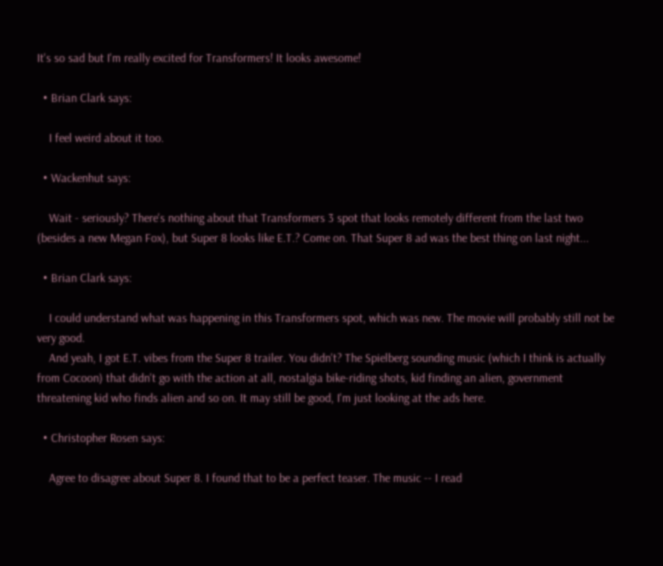It's so sad but I'm really excited for Transformers! It looks awesome!

  • Brian Clark says:

    I feel weird about it too.

  • Wackenhut says:

    Wait - seriously? There's nothing about that Transformers 3 spot that looks remotely different from the last two (besides a new Megan Fox), but Super 8 looks like E.T.? Come on. That Super 8 ad was the best thing on last night...

  • Brian Clark says:

    I could understand what was happening in this Transformers spot, which was new. The movie will probably still not be very good.
    And yeah, I got E.T. vibes from the Super 8 trailer. You didn't? The Spielberg sounding music (which I think is actually from Cocoon) that didn't go with the action at all, nostalgia bike-riding shots, kid finding an alien, government threatening kid who finds alien and so on. It may still be good, I'm just looking at the ads here.

  • Christopher Rosen says:

    Agree to disagree about Super 8. I found that to be a perfect teaser. The music -- I read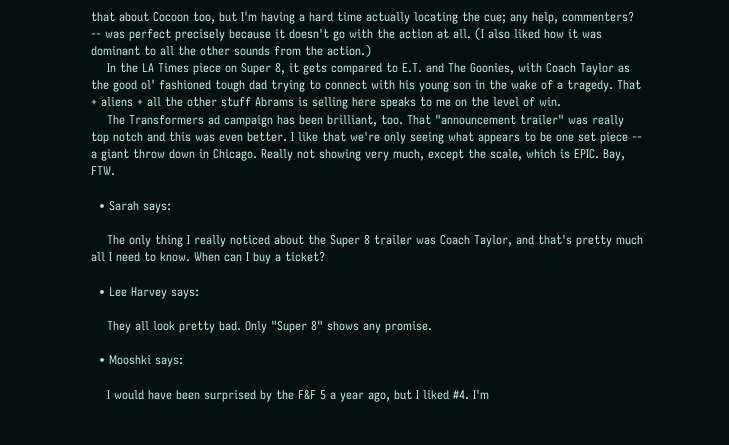that about Cocoon too, but I'm having a hard time actually locating the cue; any help, commenters? -- was perfect precisely because it doesn't go with the action at all. (I also liked how it was dominant to all the other sounds from the action.)
    In the LA Times piece on Super 8, it gets compared to E.T. and The Goonies, with Coach Taylor as the good ol' fashioned tough dad trying to connect with his young son in the wake of a tragedy. That + aliens + all the other stuff Abrams is selling here speaks to me on the level of win.
    The Transformers ad campaign has been brilliant, too. That "announcement trailer" was really top notch and this was even better. I like that we're only seeing what appears to be one set piece -- a giant throw down in Chicago. Really not showing very much, except the scale, which is EPIC. Bay, FTW.

  • Sarah says:

    The only thing I really noticed about the Super 8 trailer was Coach Taylor, and that's pretty much all I need to know. When can I buy a ticket?

  • Lee Harvey says:

    They all look pretty bad. Only "Super 8" shows any promise.

  • Mooshki says:

    I would have been surprised by the F&F 5 a year ago, but I liked #4. I'm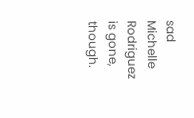sad Michelle Rodriguez is gone, though.